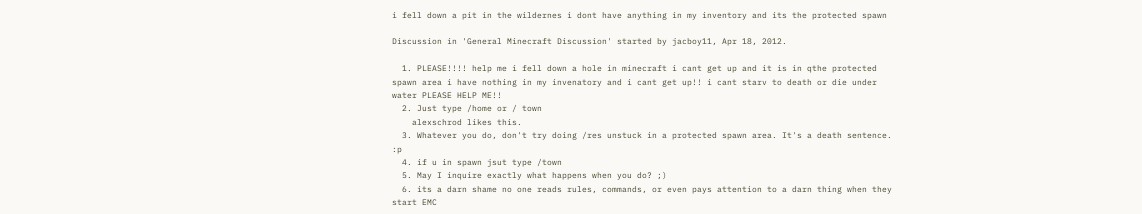i fell down a pit in the wildernes i dont have anything in my inventory and its the protected spawn

Discussion in 'General Minecraft Discussion' started by jacboy11, Apr 18, 2012.

  1. PLEASE!!!! help me i fell down a hole in minecraft i cant get up and it is in qthe protected spawn area i have nothing in my invenatory and i cant get up!! i cant starv to death or die under water PLEASE HELP ME!!
  2. Just type /home or / town
    alexschrod likes this.
  3. Whatever you do, don't try doing /res unstuck in a protected spawn area. It's a death sentence. :p
  4. if u in spawn jsut type /town
  5. May I inquire exactly what happens when you do? ;)
  6. its a darn shame no one reads rules, commands, or even pays attention to a darn thing when they start EMC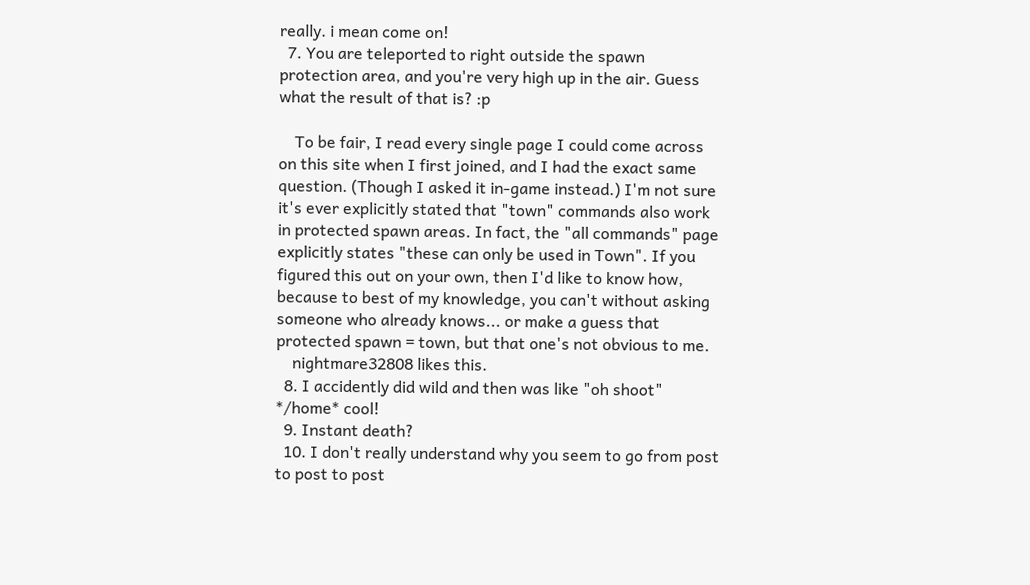really. i mean come on!
  7. You are teleported to right outside the spawn protection area, and you're very high up in the air. Guess what the result of that is? :p

    To be fair, I read every single page I could come across on this site when I first joined, and I had the exact same question. (Though I asked it in-game instead.) I'm not sure it's ever explicitly stated that "town" commands also work in protected spawn areas. In fact, the "all commands" page explicitly states "these can only be used in Town". If you figured this out on your own, then I'd like to know how, because to best of my knowledge, you can't without asking someone who already knows... or make a guess that protected spawn = town, but that one's not obvious to me.
    nightmare32808 likes this.
  8. I accidently did wild and then was like "oh shoot" */home* cool!
  9. Instant death?
  10. I don't really understand why you seem to go from post to post to post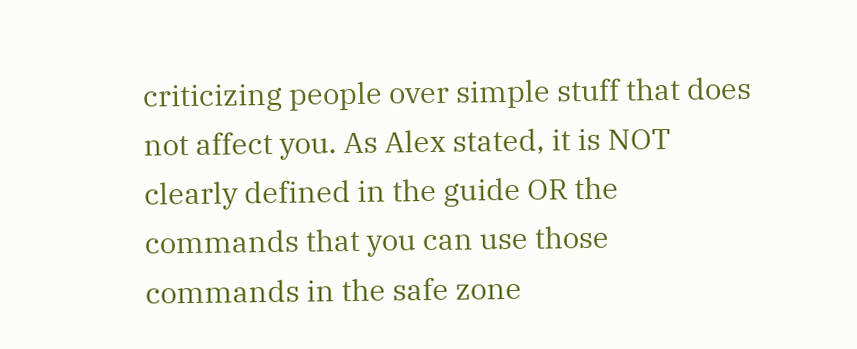criticizing people over simple stuff that does not affect you. As Alex stated, it is NOT clearly defined in the guide OR the commands that you can use those commands in the safe zone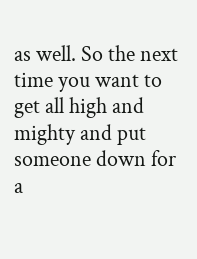as well. So the next time you want to get all high and mighty and put someone down for a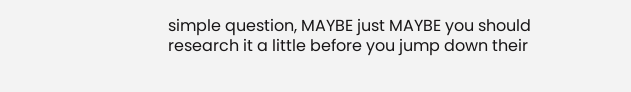simple question, MAYBE just MAYBE you should research it a little before you jump down their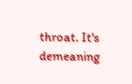throat. It's demeaning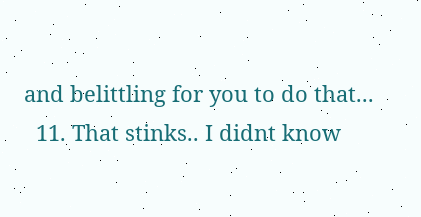and belittling for you to do that...
  11. That stinks.. I didnt know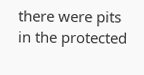there were pits in the protected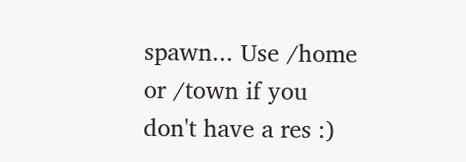spawn... Use /home or /town if you don't have a res :)